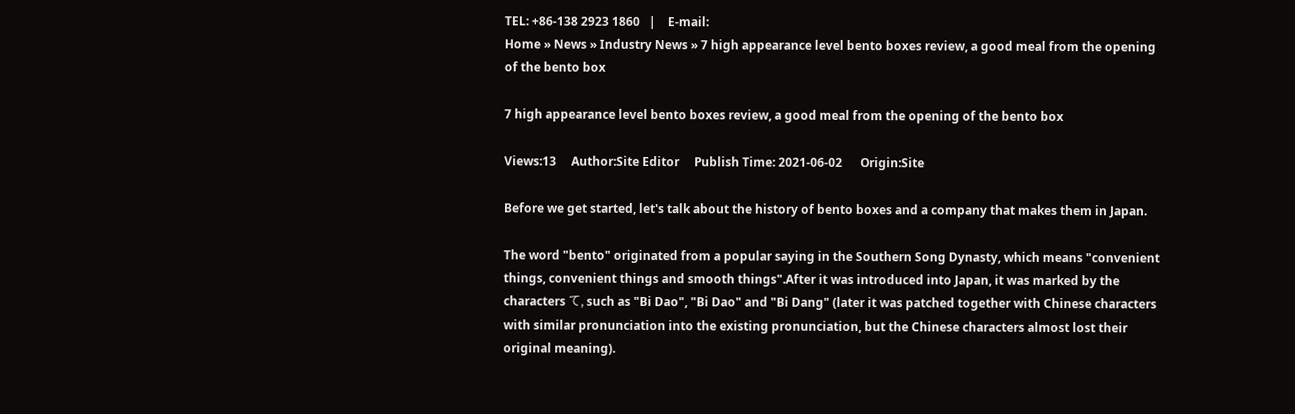TEL: +86-138 2923 1860   |    E-mail:
Home » News » Industry News » 7 high appearance level bento boxes review, a good meal from the opening of the bento box

7 high appearance level bento boxes review, a good meal from the opening of the bento box

Views:13     Author:Site Editor     Publish Time: 2021-06-02      Origin:Site

Before we get started, let's talk about the history of bento boxes and a company that makes them in Japan.

The word "bento" originated from a popular saying in the Southern Song Dynasty, which means "convenient things, convenient things and smooth things".After it was introduced into Japan, it was marked by the characters て, such as "Bi Dao", "Bi Dao" and "Bi Dang" (later it was patched together with Chinese characters with similar pronunciation into the existing pronunciation, but the Chinese characters almost lost their original meaning).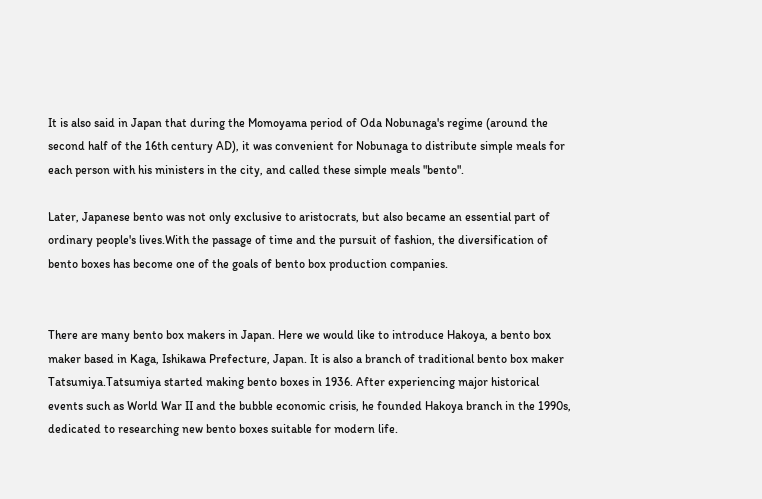It is also said in Japan that during the Momoyama period of Oda Nobunaga's regime (around the second half of the 16th century AD), it was convenient for Nobunaga to distribute simple meals for each person with his ministers in the city, and called these simple meals "bento".

Later, Japanese bento was not only exclusive to aristocrats, but also became an essential part of ordinary people's lives.With the passage of time and the pursuit of fashion, the diversification of bento boxes has become one of the goals of bento box production companies.


There are many bento box makers in Japan. Here we would like to introduce Hakoya, a bento box maker based in Kaga, Ishikawa Prefecture, Japan. It is also a branch of traditional bento box maker Tatsumiya.Tatsumiya started making bento boxes in 1936. After experiencing major historical events such as World War II and the bubble economic crisis, he founded Hakoya branch in the 1990s, dedicated to researching new bento boxes suitable for modern life.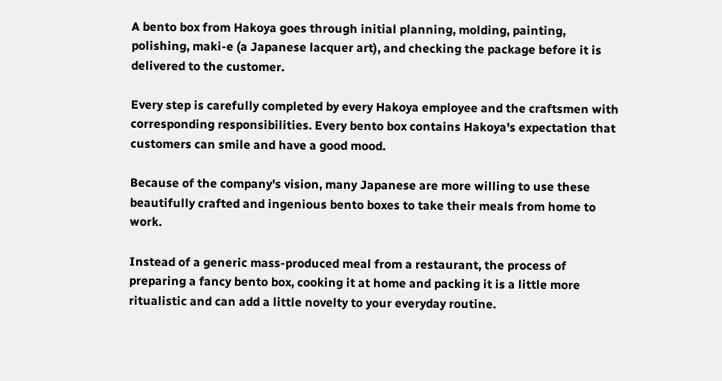A bento box from Hakoya goes through initial planning, molding, painting, polishing, maki-e (a Japanese lacquer art), and checking the package before it is delivered to the customer.

Every step is carefully completed by every Hakoya employee and the craftsmen with corresponding responsibilities. Every bento box contains Hakoya's expectation that customers can smile and have a good mood.

Because of the company's vision, many Japanese are more willing to use these beautifully crafted and ingenious bento boxes to take their meals from home to work.

Instead of a generic mass-produced meal from a restaurant, the process of preparing a fancy bento box, cooking it at home and packing it is a little more ritualistic and can add a little novelty to your everyday routine.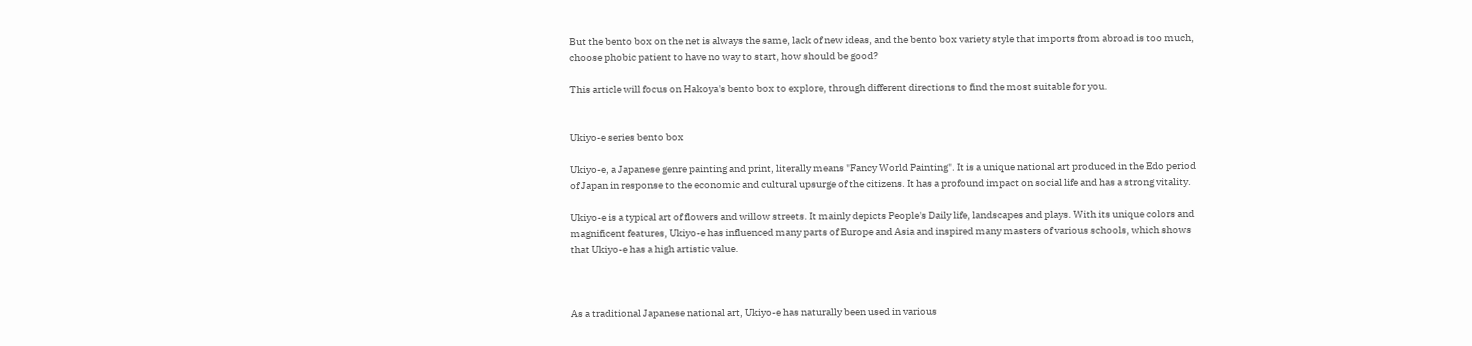But the bento box on the net is always the same, lack of new ideas, and the bento box variety style that imports from abroad is too much, choose phobic patient to have no way to start, how should be good?

This article will focus on Hakoya's bento box to explore, through different directions to find the most suitable for you.


Ukiyo-e series bento box

Ukiyo-e, a Japanese genre painting and print, literally means "Fancy World Painting". It is a unique national art produced in the Edo period of Japan in response to the economic and cultural upsurge of the citizens. It has a profound impact on social life and has a strong vitality.

Ukiyo-e is a typical art of flowers and willow streets. It mainly depicts People's Daily life, landscapes and plays. With its unique colors and magnificent features, Ukiyo-e has influenced many parts of Europe and Asia and inspired many masters of various schools, which shows that Ukiyo-e has a high artistic value.



As a traditional Japanese national art, Ukiyo-e has naturally been used in various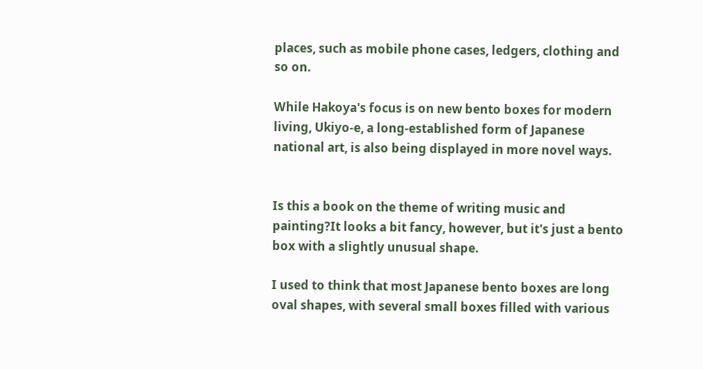places, such as mobile phone cases, ledgers, clothing and so on.

While Hakoya's focus is on new bento boxes for modern living, Ukiyo-e, a long-established form of Japanese national art, is also being displayed in more novel ways.


Is this a book on the theme of writing music and painting?It looks a bit fancy, however, but it's just a bento box with a slightly unusual shape.

I used to think that most Japanese bento boxes are long oval shapes, with several small boxes filled with various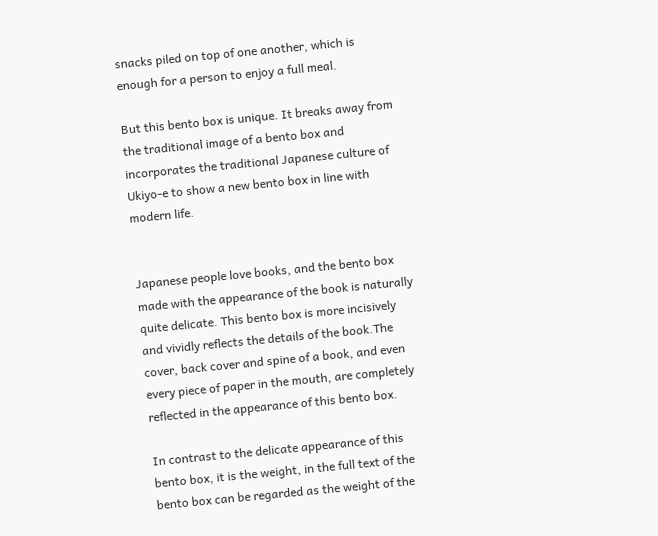snacks piled on top of one another, which is enough for a person to enjoy a full meal.

But this bento box is unique. It breaks away from the traditional image of a bento box and incorporates the traditional Japanese culture of Ukiyo-e to show a new bento box in line with modern life.


Japanese people love books, and the bento box made with the appearance of the book is naturally quite delicate. This bento box is more incisively and vividly reflects the details of the book.The cover, back cover and spine of a book, and even every piece of paper in the mouth, are completely reflected in the appearance of this bento box.

In contrast to the delicate appearance of this bento box, it is the weight, in the full text of the bento box can be regarded as the weight of the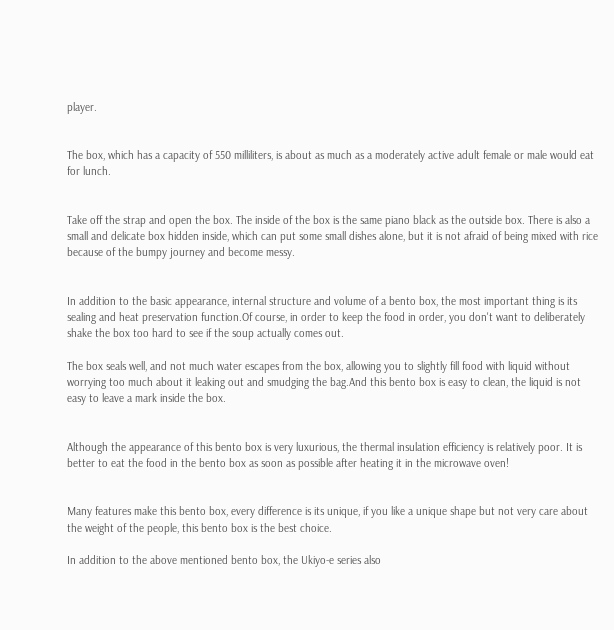player.


The box, which has a capacity of 550 milliliters, is about as much as a moderately active adult female or male would eat for lunch.


Take off the strap and open the box. The inside of the box is the same piano black as the outside box. There is also a small and delicate box hidden inside, which can put some small dishes alone, but it is not afraid of being mixed with rice because of the bumpy journey and become messy.


In addition to the basic appearance, internal structure and volume of a bento box, the most important thing is its sealing and heat preservation function.Of course, in order to keep the food in order, you don't want to deliberately shake the box too hard to see if the soup actually comes out.

The box seals well, and not much water escapes from the box, allowing you to slightly fill food with liquid without worrying too much about it leaking out and smudging the bag.And this bento box is easy to clean, the liquid is not easy to leave a mark inside the box.


Although the appearance of this bento box is very luxurious, the thermal insulation efficiency is relatively poor. It is better to eat the food in the bento box as soon as possible after heating it in the microwave oven!


Many features make this bento box, every difference is its unique, if you like a unique shape but not very care about the weight of the people, this bento box is the best choice.

In addition to the above mentioned bento box, the Ukiyo-e series also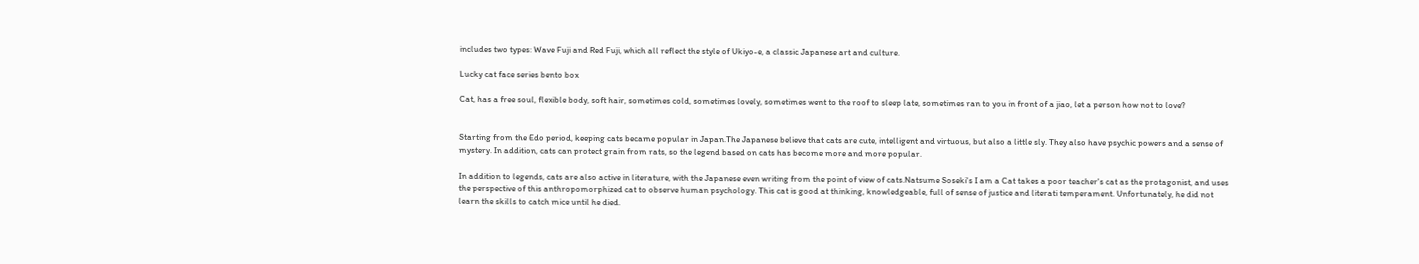includes two types: Wave Fuji and Red Fuji, which all reflect the style of Ukiyo-e, a classic Japanese art and culture.

Lucky cat face series bento box

Cat, has a free soul, flexible body, soft hair, sometimes cold, sometimes lovely, sometimes went to the roof to sleep late, sometimes ran to you in front of a jiao, let a person how not to love?


Starting from the Edo period, keeping cats became popular in Japan.The Japanese believe that cats are cute, intelligent and virtuous, but also a little sly. They also have psychic powers and a sense of mystery. In addition, cats can protect grain from rats, so the legend based on cats has become more and more popular.

In addition to legends, cats are also active in literature, with the Japanese even writing from the point of view of cats.Natsume Soseki's I am a Cat takes a poor teacher's cat as the protagonist, and uses the perspective of this anthropomorphized cat to observe human psychology. This cat is good at thinking, knowledgeable, full of sense of justice and literati temperament. Unfortunately, he did not learn the skills to catch mice until he died.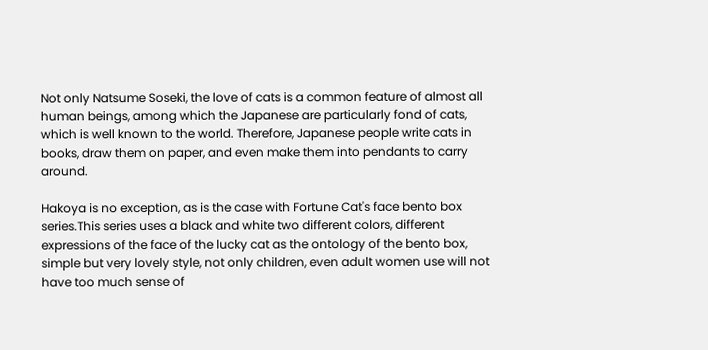Not only Natsume Soseki, the love of cats is a common feature of almost all human beings, among which the Japanese are particularly fond of cats, which is well known to the world. Therefore, Japanese people write cats in books, draw them on paper, and even make them into pendants to carry around.

Hakoya is no exception, as is the case with Fortune Cat's face bento box series.This series uses a black and white two different colors, different expressions of the face of the lucky cat as the ontology of the bento box, simple but very lovely style, not only children, even adult women use will not have too much sense of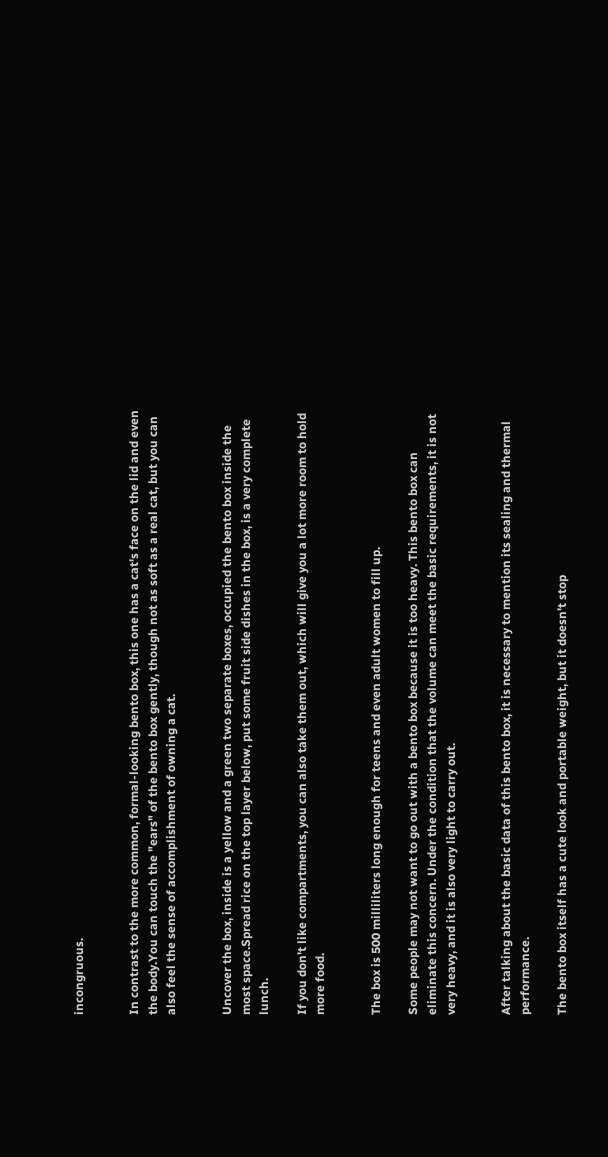incongruous.


In contrast to the more common, formal-looking bento box, this one has a cat's face on the lid and even the body.You can touch the "ears" of the bento box gently, though not as soft as a real cat, but you can also feel the sense of accomplishment of owning a cat.


Uncover the box, inside is a yellow and a green two separate boxes, occupied the bento box inside the most space.Spread rice on the top layer below, put some fruit side dishes in the box, is a very complete lunch.

If you don't like compartments, you can also take them out, which will give you a lot more room to hold more food.


The box is 500 milliliters long enough for teens and even adult women to fill up.

Some people may not want to go out with a bento box because it is too heavy. This bento box can eliminate this concern. Under the condition that the volume can meet the basic requirements, it is not very heavy, and it is also very light to carry out.


After talking about the basic data of this bento box, it is necessary to mention its sealing and thermal performance.

The bento box itself has a cute look and portable weight, but it doesn't stop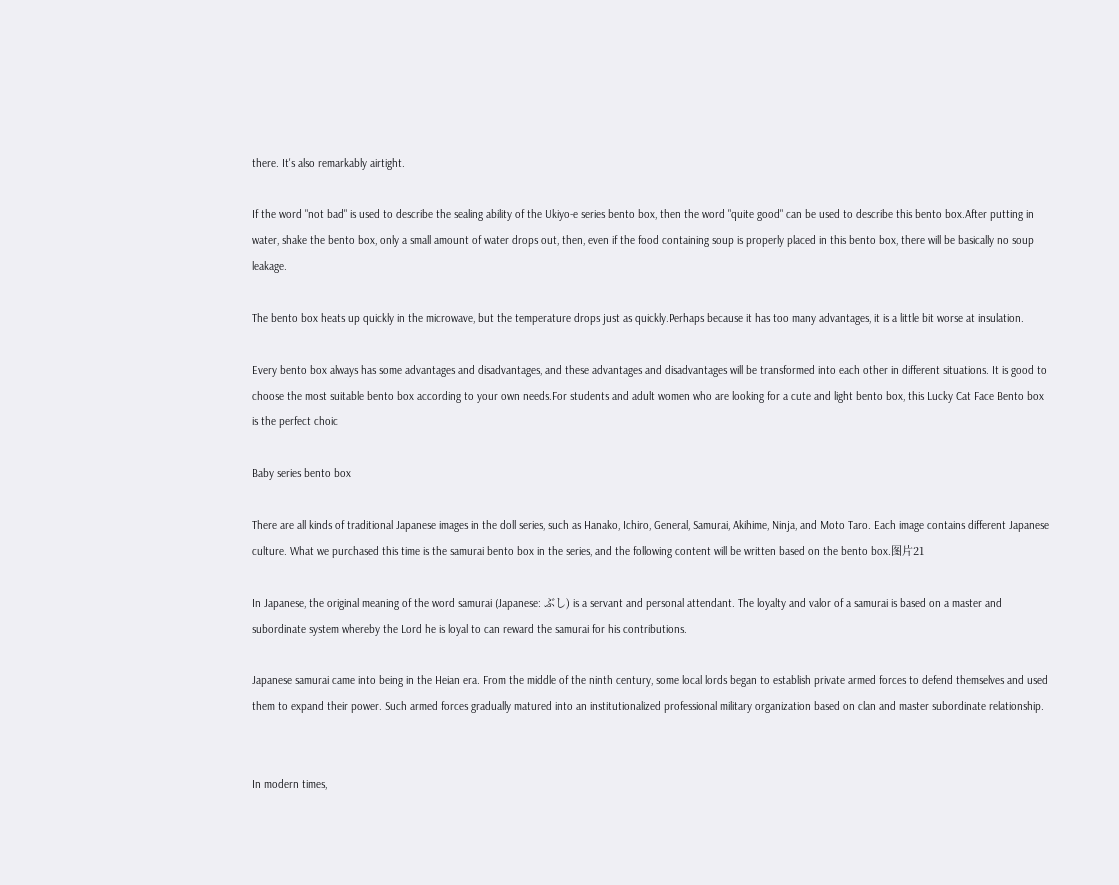there. It's also remarkably airtight.

If the word "not bad" is used to describe the sealing ability of the Ukiyo-e series bento box, then the word "quite good" can be used to describe this bento box.After putting in water, shake the bento box, only a small amount of water drops out, then, even if the food containing soup is properly placed in this bento box, there will be basically no soup leakage.

The bento box heats up quickly in the microwave, but the temperature drops just as quickly.Perhaps because it has too many advantages, it is a little bit worse at insulation.

Every bento box always has some advantages and disadvantages, and these advantages and disadvantages will be transformed into each other in different situations. It is good to choose the most suitable bento box according to your own needs.For students and adult women who are looking for a cute and light bento box, this Lucky Cat Face Bento box is the perfect choic

Baby series bento box

There are all kinds of traditional Japanese images in the doll series, such as Hanako, Ichiro, General, Samurai, Akihime, Ninja, and Moto Taro. Each image contains different Japanese culture. What we purchased this time is the samurai bento box in the series, and the following content will be written based on the bento box.图片21

In Japanese, the original meaning of the word samurai (Japanese: ぶし) is a servant and personal attendant. The loyalty and valor of a samurai is based on a master and subordinate system whereby the Lord he is loyal to can reward the samurai for his contributions.

Japanese samurai came into being in the Heian era. From the middle of the ninth century, some local lords began to establish private armed forces to defend themselves and used them to expand their power. Such armed forces gradually matured into an institutionalized professional military organization based on clan and master subordinate relationship.


In modern times,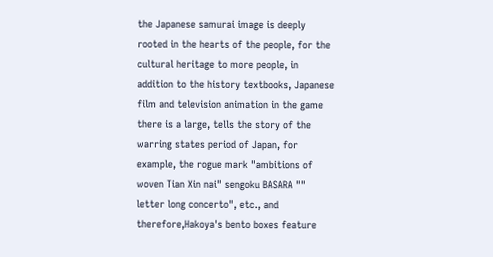the Japanese samurai image is deeply rooted in the hearts of the people, for the cultural heritage to more people, in addition to the history textbooks, Japanese film and television animation in the game there is a large, tells the story of the warring states period of Japan, for example, the rogue mark "ambitions of woven Tian Xin nai" sengoku BASARA "" letter long concerto", etc., and therefore,Hakoya's bento boxes feature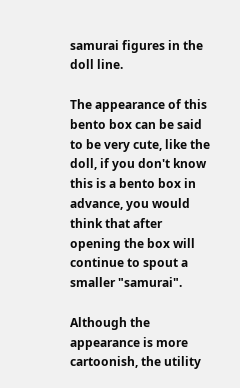samurai figures in the doll line.

The appearance of this bento box can be said to be very cute, like the doll, if you don't know this is a bento box in advance, you would think that after opening the box will continue to spout a smaller "samurai".

Although the appearance is more cartoonish, the utility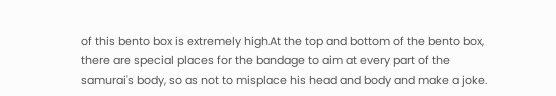of this bento box is extremely high.At the top and bottom of the bento box, there are special places for the bandage to aim at every part of the samurai's body, so as not to misplace his head and body and make a joke.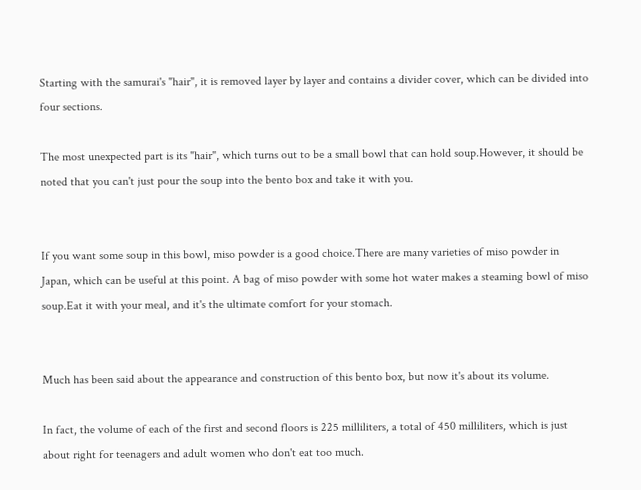Starting with the samurai's "hair", it is removed layer by layer and contains a divider cover, which can be divided into four sections.

The most unexpected part is its "hair", which turns out to be a small bowl that can hold soup.However, it should be noted that you can't just pour the soup into the bento box and take it with you.


If you want some soup in this bowl, miso powder is a good choice.There are many varieties of miso powder in Japan, which can be useful at this point. A bag of miso powder with some hot water makes a steaming bowl of miso soup.Eat it with your meal, and it's the ultimate comfort for your stomach.


Much has been said about the appearance and construction of this bento box, but now it's about its volume.

In fact, the volume of each of the first and second floors is 225 milliliters, a total of 450 milliliters, which is just about right for teenagers and adult women who don't eat too much.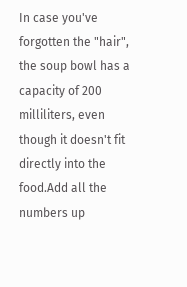In case you've forgotten the "hair", the soup bowl has a capacity of 200 milliliters, even though it doesn't fit directly into the food.Add all the numbers up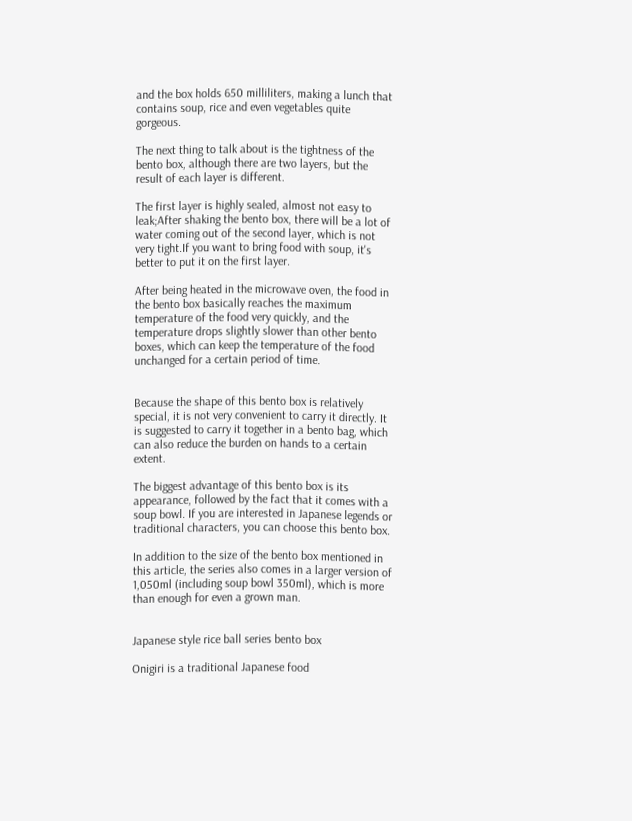and the box holds 650 milliliters, making a lunch that contains soup, rice and even vegetables quite gorgeous.

The next thing to talk about is the tightness of the bento box, although there are two layers, but the result of each layer is different.

The first layer is highly sealed, almost not easy to leak;After shaking the bento box, there will be a lot of water coming out of the second layer, which is not very tight.If you want to bring food with soup, it's better to put it on the first layer.

After being heated in the microwave oven, the food in the bento box basically reaches the maximum temperature of the food very quickly, and the temperature drops slightly slower than other bento boxes, which can keep the temperature of the food unchanged for a certain period of time.


Because the shape of this bento box is relatively special, it is not very convenient to carry it directly. It is suggested to carry it together in a bento bag, which can also reduce the burden on hands to a certain extent.

The biggest advantage of this bento box is its appearance, followed by the fact that it comes with a soup bowl. If you are interested in Japanese legends or traditional characters, you can choose this bento box.

In addition to the size of the bento box mentioned in this article, the series also comes in a larger version of 1,050ml (including soup bowl 350ml), which is more than enough for even a grown man.


Japanese style rice ball series bento box

Onigiri is a traditional Japanese food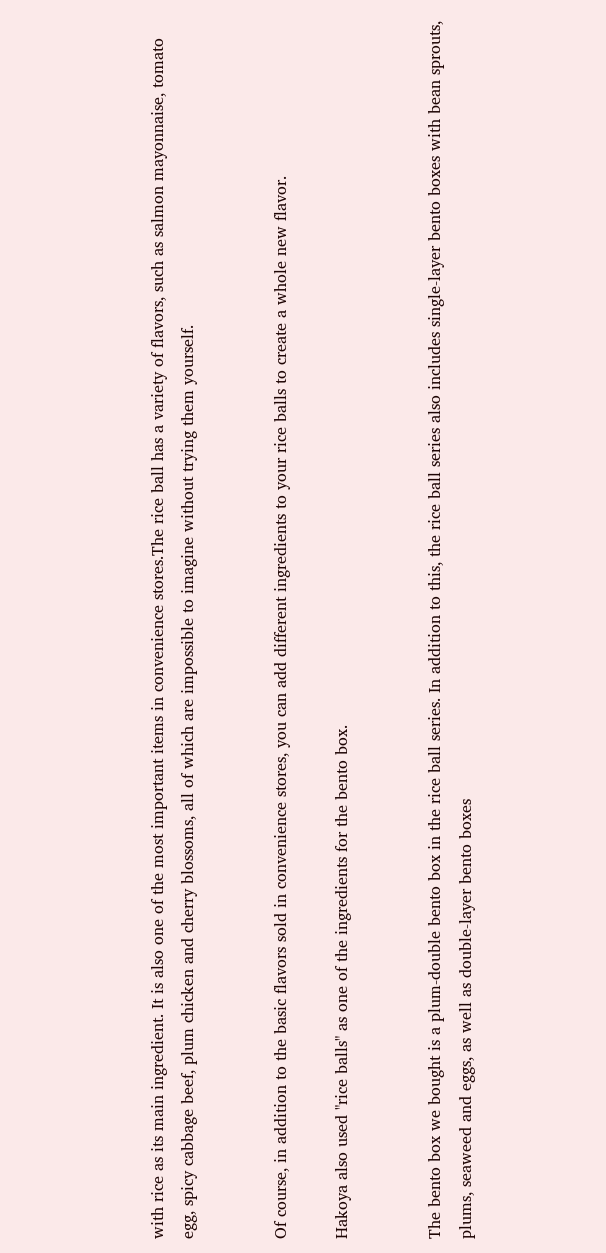with rice as its main ingredient. It is also one of the most important items in convenience stores.The rice ball has a variety of flavors, such as salmon mayonnaise, tomato egg, spicy cabbage beef, plum chicken and cherry blossoms, all of which are impossible to imagine without trying them yourself.


Of course, in addition to the basic flavors sold in convenience stores, you can add different ingredients to your rice balls to create a whole new flavor.

Hakoya also used "rice balls" as one of the ingredients for the bento box.


The bento box we bought is a plum-double bento box in the rice ball series. In addition to this, the rice ball series also includes single-layer bento boxes with bean sprouts, plums, seaweed and eggs, as well as double-layer bento boxes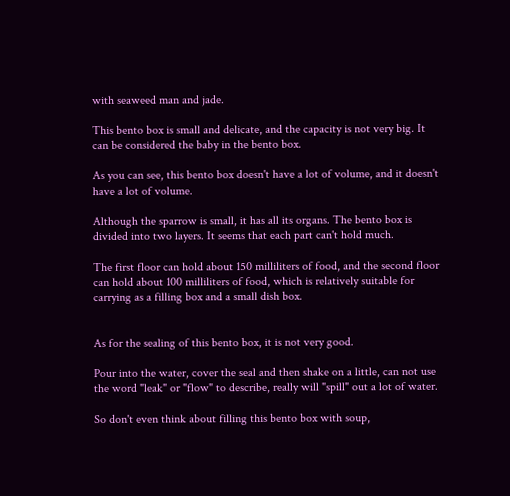with seaweed man and jade.

This bento box is small and delicate, and the capacity is not very big. It can be considered the baby in the bento box.

As you can see, this bento box doesn't have a lot of volume, and it doesn't have a lot of volume.

Although the sparrow is small, it has all its organs. The bento box is divided into two layers. It seems that each part can't hold much.

The first floor can hold about 150 milliliters of food, and the second floor can hold about 100 milliliters of food, which is relatively suitable for carrying as a filling box and a small dish box.


As for the sealing of this bento box, it is not very good.

Pour into the water, cover the seal and then shake on a little, can not use the word "leak" or "flow" to describe, really will "spill" out a lot of water.

So don't even think about filling this bento box with soup,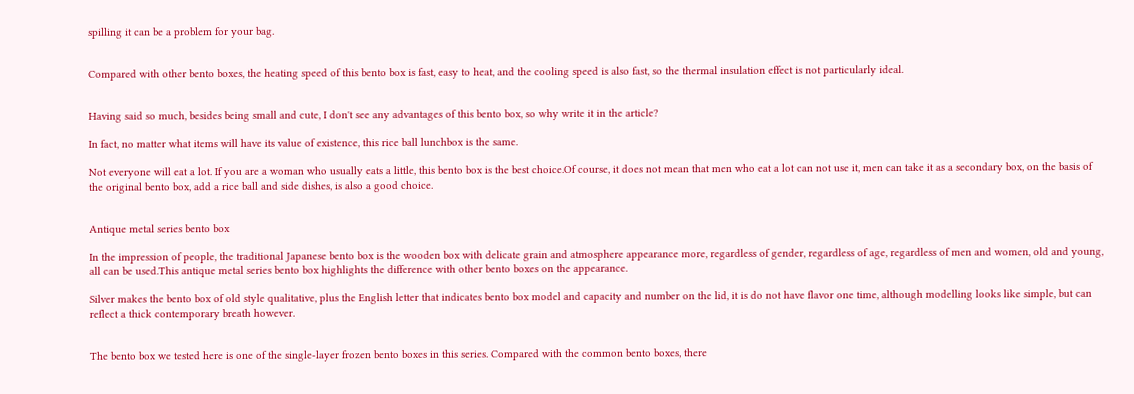spilling it can be a problem for your bag.


Compared with other bento boxes, the heating speed of this bento box is fast, easy to heat, and the cooling speed is also fast, so the thermal insulation effect is not particularly ideal.


Having said so much, besides being small and cute, I don't see any advantages of this bento box, so why write it in the article?

In fact, no matter what items will have its value of existence, this rice ball lunchbox is the same.

Not everyone will eat a lot. If you are a woman who usually eats a little, this bento box is the best choice.Of course, it does not mean that men who eat a lot can not use it, men can take it as a secondary box, on the basis of the original bento box, add a rice ball and side dishes, is also a good choice.


Antique metal series bento box

In the impression of people, the traditional Japanese bento box is the wooden box with delicate grain and atmosphere appearance more, regardless of gender, regardless of age, regardless of men and women, old and young, all can be used.This antique metal series bento box highlights the difference with other bento boxes on the appearance.

Silver makes the bento box of old style qualitative, plus the English letter that indicates bento box model and capacity and number on the lid, it is do not have flavor one time, although modelling looks like simple, but can reflect a thick contemporary breath however.


The bento box we tested here is one of the single-layer frozen bento boxes in this series. Compared with the common bento boxes, there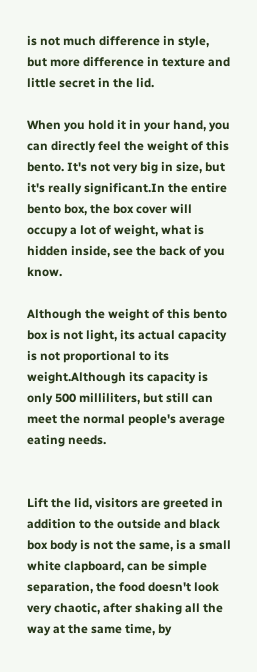is not much difference in style, but more difference in texture and little secret in the lid.

When you hold it in your hand, you can directly feel the weight of this bento. It's not very big in size, but it's really significant.In the entire bento box, the box cover will occupy a lot of weight, what is hidden inside, see the back of you know.

Although the weight of this bento box is not light, its actual capacity is not proportional to its weight.Although its capacity is only 500 milliliters, but still can meet the normal people's average eating needs.


Lift the lid, visitors are greeted in addition to the outside and black box body is not the same, is a small white clapboard, can be simple separation, the food doesn't look very chaotic, after shaking all the way at the same time, by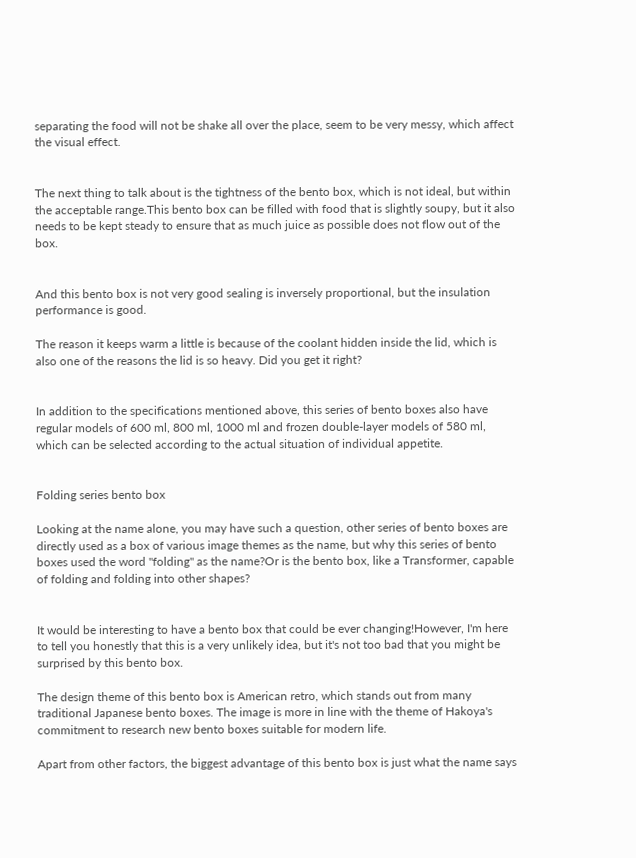separating the food will not be shake all over the place, seem to be very messy, which affect the visual effect.


The next thing to talk about is the tightness of the bento box, which is not ideal, but within the acceptable range.This bento box can be filled with food that is slightly soupy, but it also needs to be kept steady to ensure that as much juice as possible does not flow out of the box.


And this bento box is not very good sealing is inversely proportional, but the insulation performance is good.

The reason it keeps warm a little is because of the coolant hidden inside the lid, which is also one of the reasons the lid is so heavy. Did you get it right?


In addition to the specifications mentioned above, this series of bento boxes also have regular models of 600 ml, 800 ml, 1000 ml and frozen double-layer models of 580 ml, which can be selected according to the actual situation of individual appetite.


Folding series bento box

Looking at the name alone, you may have such a question, other series of bento boxes are directly used as a box of various image themes as the name, but why this series of bento boxes used the word "folding" as the name?Or is the bento box, like a Transformer, capable of folding and folding into other shapes?


It would be interesting to have a bento box that could be ever changing!However, I'm here to tell you honestly that this is a very unlikely idea, but it's not too bad that you might be surprised by this bento box.

The design theme of this bento box is American retro, which stands out from many traditional Japanese bento boxes. The image is more in line with the theme of Hakoya's commitment to research new bento boxes suitable for modern life.

Apart from other factors, the biggest advantage of this bento box is just what the name says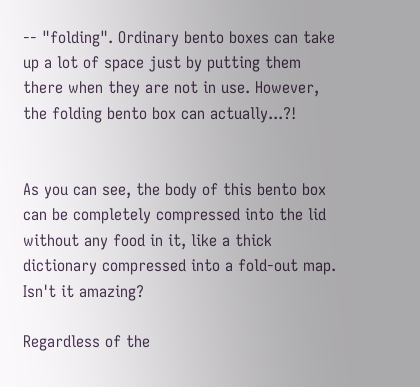-- "folding". Ordinary bento boxes can take up a lot of space just by putting them there when they are not in use. However, the folding bento box can actually...?!


As you can see, the body of this bento box can be completely compressed into the lid without any food in it, like a thick dictionary compressed into a fold-out map. Isn't it amazing?

Regardless of the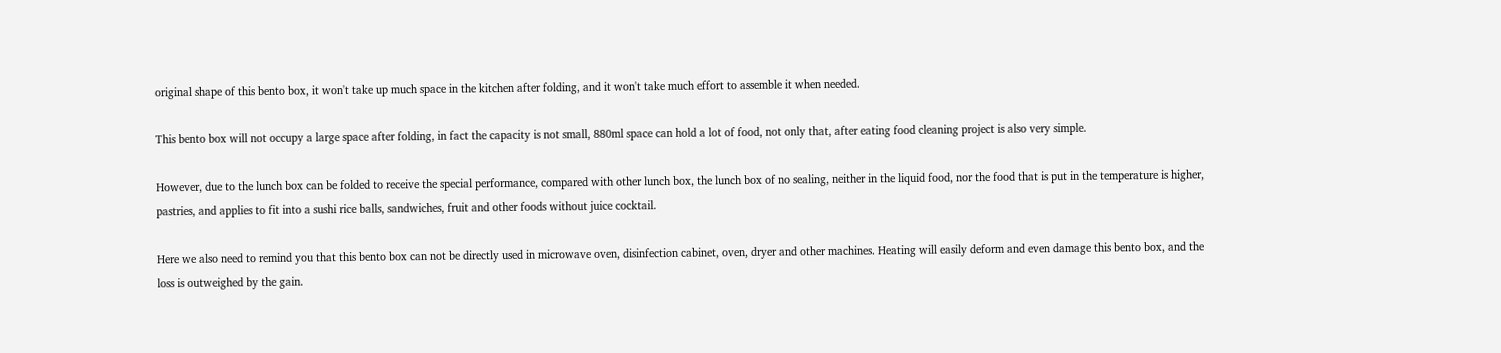original shape of this bento box, it won't take up much space in the kitchen after folding, and it won't take much effort to assemble it when needed.

This bento box will not occupy a large space after folding, in fact the capacity is not small, 880ml space can hold a lot of food, not only that, after eating food cleaning project is also very simple.

However, due to the lunch box can be folded to receive the special performance, compared with other lunch box, the lunch box of no sealing, neither in the liquid food, nor the food that is put in the temperature is higher, pastries, and applies to fit into a sushi rice balls, sandwiches, fruit and other foods without juice cocktail.

Here we also need to remind you that this bento box can not be directly used in microwave oven, disinfection cabinet, oven, dryer and other machines. Heating will easily deform and even damage this bento box, and the loss is outweighed by the gain.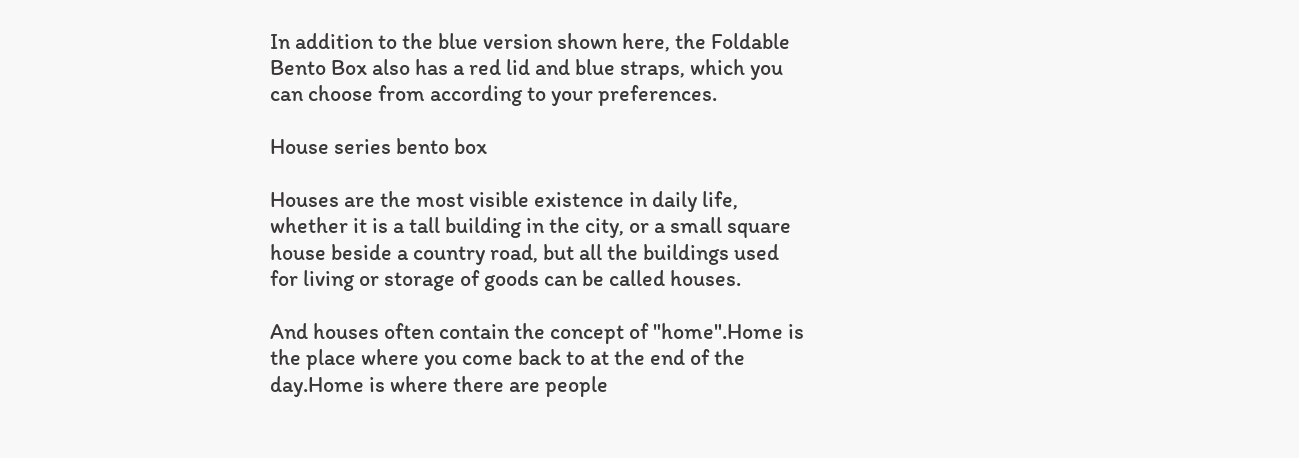In addition to the blue version shown here, the Foldable Bento Box also has a red lid and blue straps, which you can choose from according to your preferences.

House series bento box

Houses are the most visible existence in daily life, whether it is a tall building in the city, or a small square house beside a country road, but all the buildings used for living or storage of goods can be called houses.

And houses often contain the concept of "home".Home is the place where you come back to at the end of the day.Home is where there are people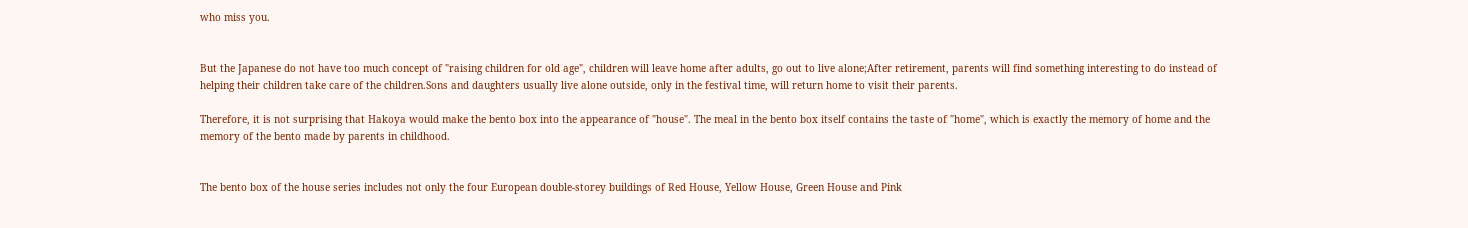who miss you.


But the Japanese do not have too much concept of "raising children for old age", children will leave home after adults, go out to live alone;After retirement, parents will find something interesting to do instead of helping their children take care of the children.Sons and daughters usually live alone outside, only in the festival time, will return home to visit their parents.

Therefore, it is not surprising that Hakoya would make the bento box into the appearance of "house". The meal in the bento box itself contains the taste of "home", which is exactly the memory of home and the memory of the bento made by parents in childhood.


The bento box of the house series includes not only the four European double-storey buildings of Red House, Yellow House, Green House and Pink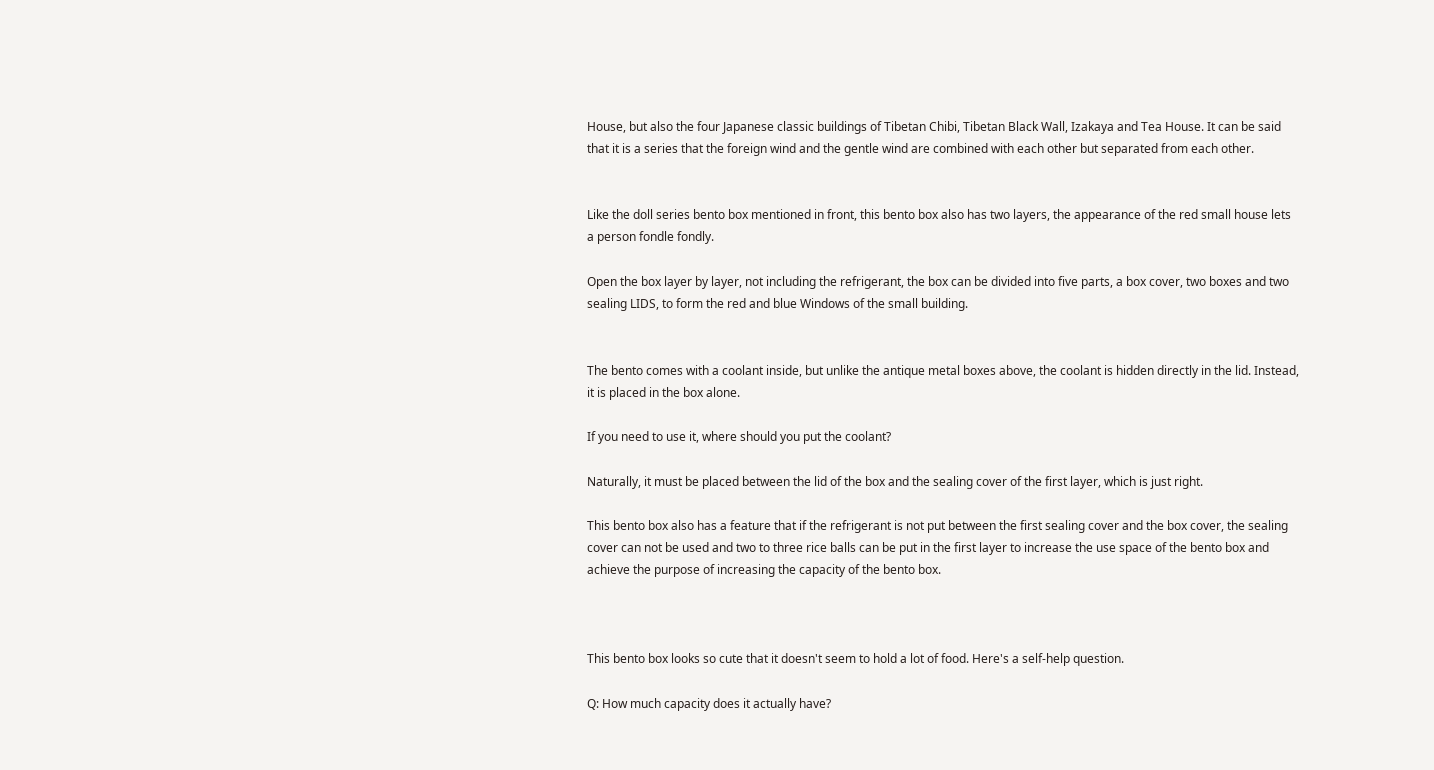House, but also the four Japanese classic buildings of Tibetan Chibi, Tibetan Black Wall, Izakaya and Tea House. It can be said that it is a series that the foreign wind and the gentle wind are combined with each other but separated from each other.


Like the doll series bento box mentioned in front, this bento box also has two layers, the appearance of the red small house lets a person fondle fondly.

Open the box layer by layer, not including the refrigerant, the box can be divided into five parts, a box cover, two boxes and two sealing LIDS, to form the red and blue Windows of the small building.


The bento comes with a coolant inside, but unlike the antique metal boxes above, the coolant is hidden directly in the lid. Instead, it is placed in the box alone.

If you need to use it, where should you put the coolant?

Naturally, it must be placed between the lid of the box and the sealing cover of the first layer, which is just right.

This bento box also has a feature that if the refrigerant is not put between the first sealing cover and the box cover, the sealing cover can not be used and two to three rice balls can be put in the first layer to increase the use space of the bento box and achieve the purpose of increasing the capacity of the bento box.



This bento box looks so cute that it doesn't seem to hold a lot of food. Here's a self-help question.

Q: How much capacity does it actually have?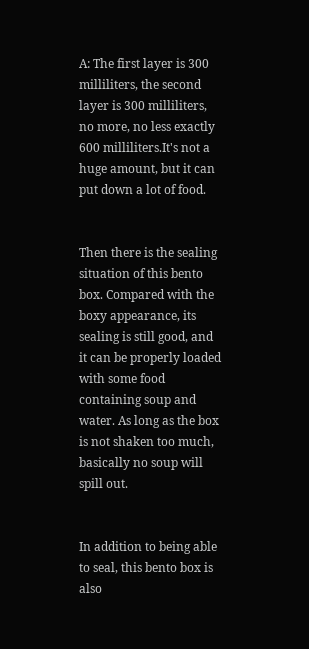A: The first layer is 300 milliliters, the second layer is 300 milliliters, no more, no less exactly 600 milliliters.It's not a huge amount, but it can put down a lot of food.


Then there is the sealing situation of this bento box. Compared with the boxy appearance, its sealing is still good, and it can be properly loaded with some food containing soup and water. As long as the box is not shaken too much, basically no soup will spill out.


In addition to being able to seal, this bento box is also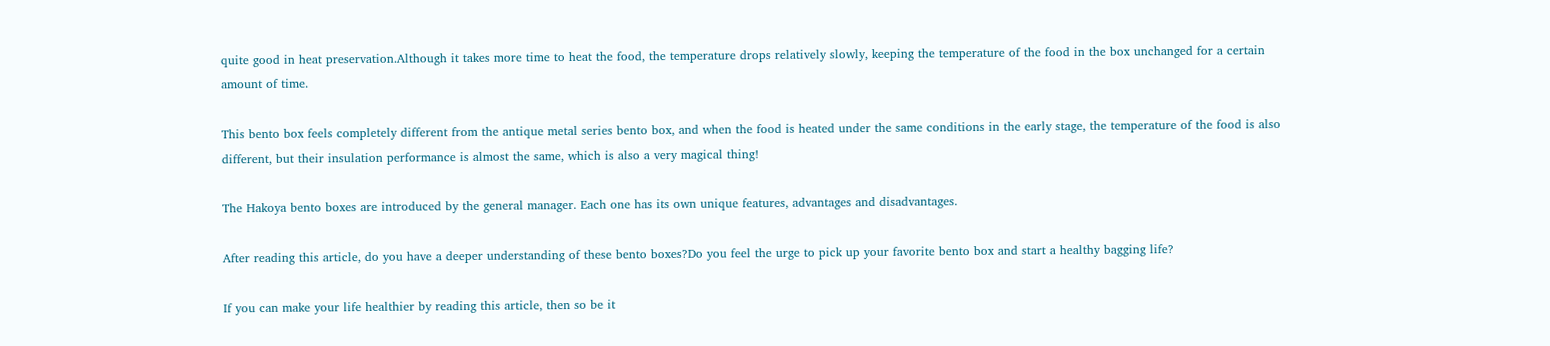quite good in heat preservation.Although it takes more time to heat the food, the temperature drops relatively slowly, keeping the temperature of the food in the box unchanged for a certain amount of time.

This bento box feels completely different from the antique metal series bento box, and when the food is heated under the same conditions in the early stage, the temperature of the food is also different, but their insulation performance is almost the same, which is also a very magical thing!

The Hakoya bento boxes are introduced by the general manager. Each one has its own unique features, advantages and disadvantages.

After reading this article, do you have a deeper understanding of these bento boxes?Do you feel the urge to pick up your favorite bento box and start a healthy bagging life?

If you can make your life healthier by reading this article, then so be it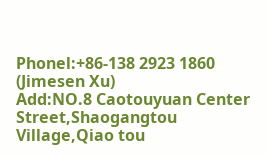Phonel:+86-138 2923 1860 (Jimesen Xu)
Add:NO.8 Caotouyuan Center Street,Shaogangtou Village,Qiao tou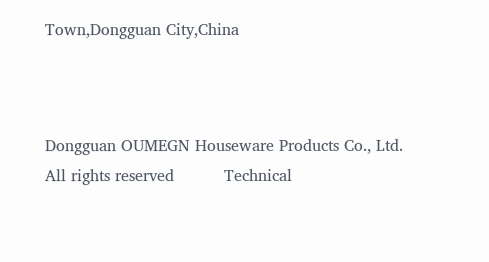Town,Dongguan City,China



Dongguan OUMEGN Houseware Products Co., Ltd.     All rights reserved          Technical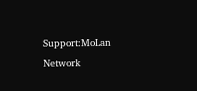Support:MoLan Network